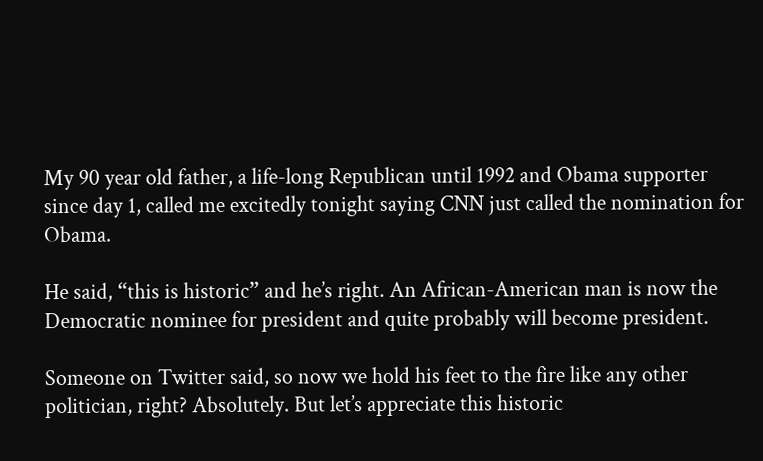My 90 year old father, a life-long Republican until 1992 and Obama supporter since day 1, called me excitedly tonight saying CNN just called the nomination for Obama.

He said, “this is historic” and he’s right. An African-American man is now the Democratic nominee for president and quite probably will become president.

Someone on Twitter said, so now we hold his feet to the fire like any other politician, right? Absolutely. But let’s appreciate this historic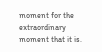moment for the extraordinary moment that it is.